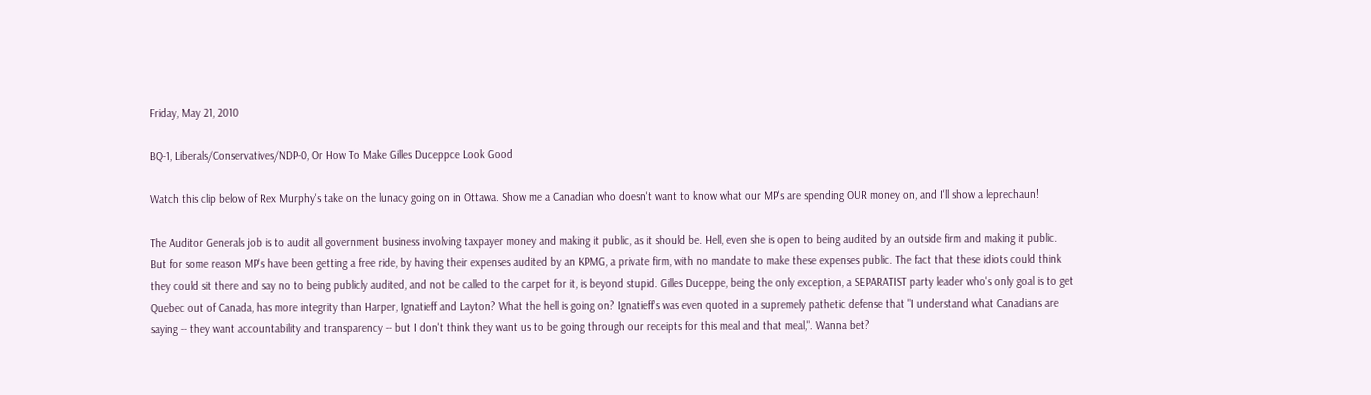Friday, May 21, 2010

BQ-1, Liberals/Conservatives/NDP-0, Or How To Make Gilles Duceppce Look Good

Watch this clip below of Rex Murphy's take on the lunacy going on in Ottawa. Show me a Canadian who doesn't want to know what our MP's are spending OUR money on, and I'll show a leprechaun!

The Auditor Generals job is to audit all government business involving taxpayer money and making it public, as it should be. Hell, even she is open to being audited by an outside firm and making it public. But for some reason MP's have been getting a free ride, by having their expenses audited by an KPMG, a private firm, with no mandate to make these expenses public. The fact that these idiots could think they could sit there and say no to being publicly audited, and not be called to the carpet for it, is beyond stupid. Gilles Duceppe, being the only exception, a SEPARATIST party leader who's only goal is to get Quebec out of Canada, has more integrity than Harper, Ignatieff and Layton? What the hell is going on? Ignatieff's was even quoted in a supremely pathetic defense that "I understand what Canadians are saying -- they want accountability and transparency -- but I don't think they want us to be going through our receipts for this meal and that meal,". Wanna bet?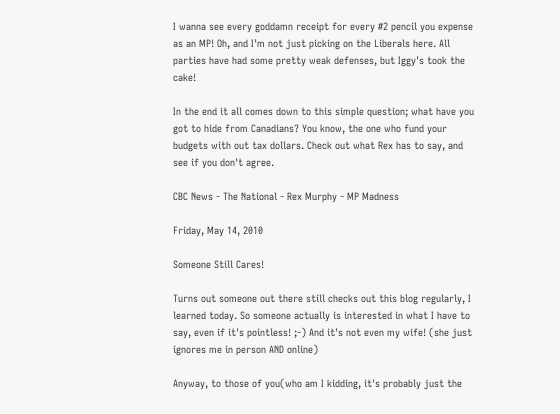I wanna see every goddamn receipt for every #2 pencil you expense as an MP! Oh, and I'm not just picking on the Liberals here. All parties have had some pretty weak defenses, but Iggy's took the cake!

In the end it all comes down to this simple question; what have you got to hide from Canadians? You know, the one who fund your budgets with out tax dollars. Check out what Rex has to say, and see if you don't agree.

CBC News - The National - Rex Murphy - MP Madness

Friday, May 14, 2010

Someone Still Cares!

Turns out someone out there still checks out this blog regularly, I learned today. So someone actually is interested in what I have to say, even if it's pointless! ;-) And it's not even my wife! (she just ignores me in person AND online)

Anyway, to those of you(who am I kidding, it's probably just the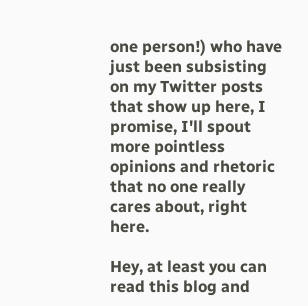one person!) who have just been subsisting on my Twitter posts that show up here, I promise, I'll spout more pointless opinions and rhetoric that no one really cares about, right here.

Hey, at least you can read this blog and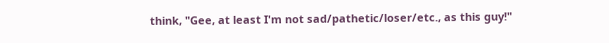think, "Gee, at least I'm not sad/pathetic/loser/etc., as this guy!"